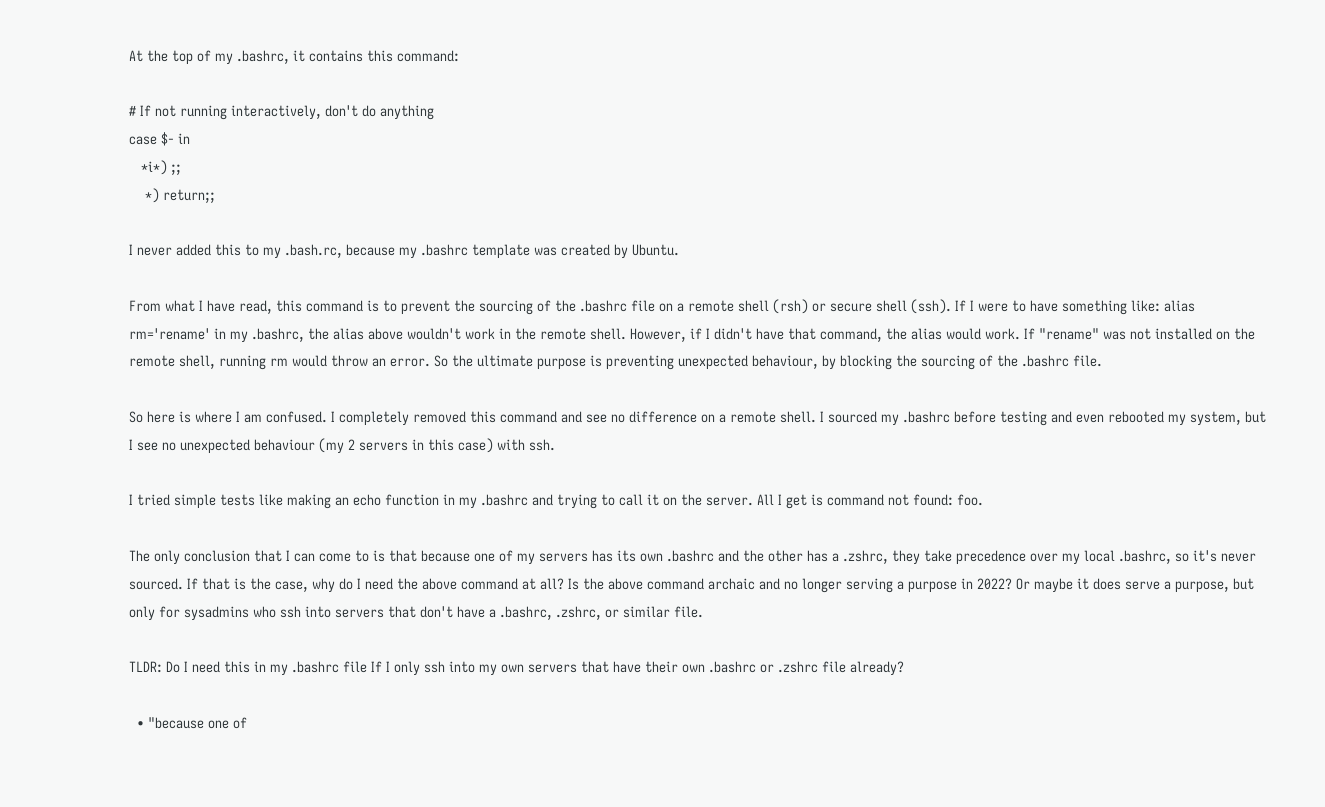At the top of my .bashrc, it contains this command:

# If not running interactively, don't do anything
case $- in
   *i*) ;;
    *) return;;

I never added this to my .bash.rc, because my .bashrc template was created by Ubuntu.

From what I have read, this command is to prevent the sourcing of the .bashrc file on a remote shell (rsh) or secure shell (ssh). If I were to have something like: alias rm='rename' in my .bashrc, the alias above wouldn't work in the remote shell. However, if I didn't have that command, the alias would work. If "rename" was not installed on the remote shell, running rm would throw an error. So the ultimate purpose is preventing unexpected behaviour, by blocking the sourcing of the .bashrc file.

So here is where I am confused. I completely removed this command and see no difference on a remote shell. I sourced my .bashrc before testing and even rebooted my system, but I see no unexpected behaviour (my 2 servers in this case) with ssh.

I tried simple tests like making an echo function in my .bashrc and trying to call it on the server. All I get is command not found: foo.

The only conclusion that I can come to is that because one of my servers has its own .bashrc and the other has a .zshrc, they take precedence over my local .bashrc, so it's never sourced. If that is the case, why do I need the above command at all? Is the above command archaic and no longer serving a purpose in 2022? Or maybe it does serve a purpose, but only for sysadmins who ssh into servers that don't have a .bashrc, .zshrc, or similar file.

TLDR: Do I need this in my .bashrc file If I only ssh into my own servers that have their own .bashrc or .zshrc file already?

  • "because one of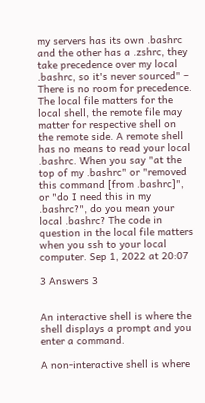my servers has its own .bashrc and the other has a .zshrc, they take precedence over my local .bashrc, so it's never sourced" – There is no room for precedence. The local file matters for the local shell, the remote file may matter for respective shell on the remote side. A remote shell has no means to read your local .bashrc. When you say "at the top of my .bashrc" or "removed this command [from .bashrc]", or "do I need this in my .bashrc?", do you mean your local .bashrc? The code in question in the local file matters when you ssh to your local computer. Sep 1, 2022 at 20:07

3 Answers 3


An interactive shell is where the shell displays a prompt and you enter a command.

A non-interactive shell is where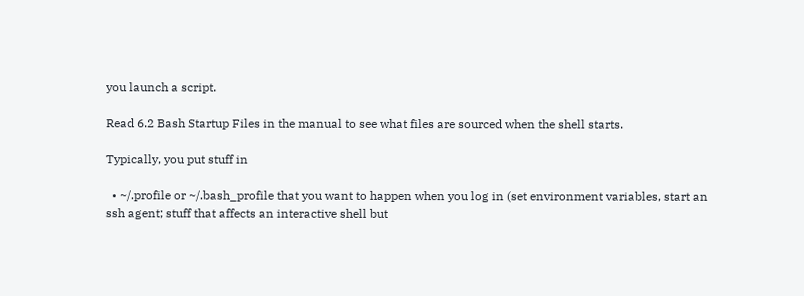you launch a script.

Read 6.2 Bash Startup Files in the manual to see what files are sourced when the shell starts.

Typically, you put stuff in

  • ~/.profile or ~/.bash_profile that you want to happen when you log in (set environment variables, start an ssh agent; stuff that affects an interactive shell but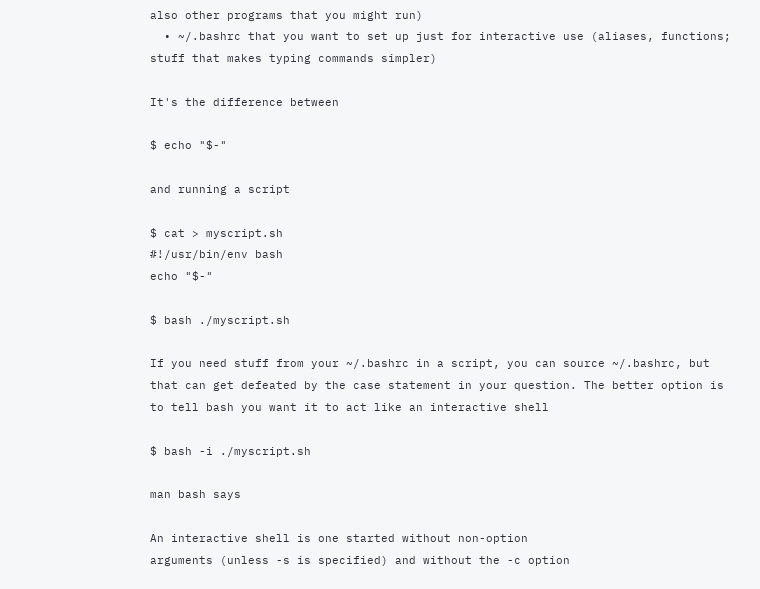also other programs that you might run)
  • ~/.bashrc that you want to set up just for interactive use (aliases, functions; stuff that makes typing commands simpler)

It's the difference between

$ echo "$-"

and running a script

$ cat > myscript.sh
#!/usr/bin/env bash
echo "$-"

$ bash ./myscript.sh

If you need stuff from your ~/.bashrc in a script, you can source ~/.bashrc, but that can get defeated by the case statement in your question. The better option is to tell bash you want it to act like an interactive shell

$ bash -i ./myscript.sh

man bash says

An interactive shell is one started without non-option
arguments (unless -s is specified) and without the -c option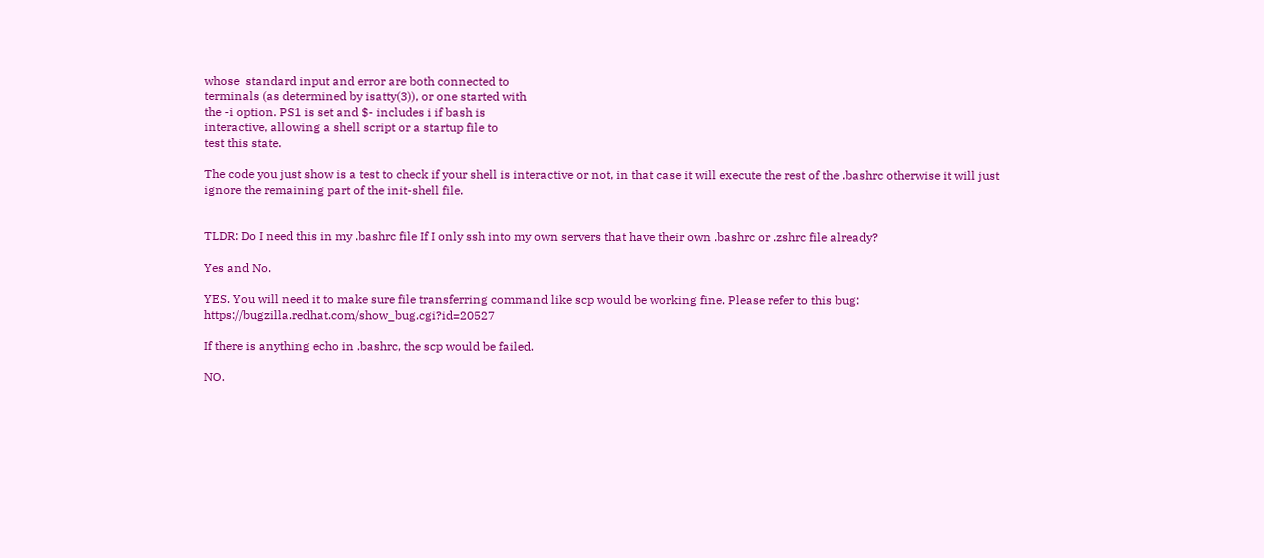whose  standard input and error are both connected to
terminals (as determined by isatty(3)), or one started with
the -i option. PS1 is set and $- includes i if bash is
interactive, allowing a shell script or a startup file to
test this state.

The code you just show is a test to check if your shell is interactive or not, in that case it will execute the rest of the .bashrc otherwise it will just ignore the remaining part of the init-shell file.


TLDR: Do I need this in my .bashrc file If I only ssh into my own servers that have their own .bashrc or .zshrc file already?

Yes and No.

YES. You will need it to make sure file transferring command like scp would be working fine. Please refer to this bug: https://bugzilla.redhat.com/show_bug.cgi?id=20527

If there is anything echo in .bashrc, the scp would be failed.

NO.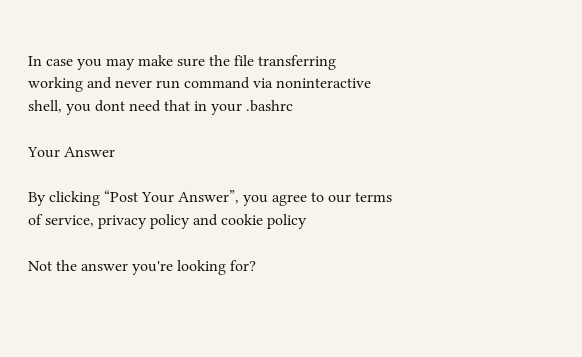In case you may make sure the file transferring working and never run command via noninteractive shell, you dont need that in your .bashrc

Your Answer

By clicking “Post Your Answer”, you agree to our terms of service, privacy policy and cookie policy

Not the answer you're looking for?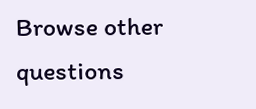Browse other questions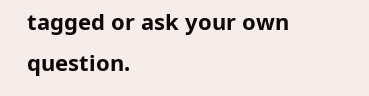tagged or ask your own question.